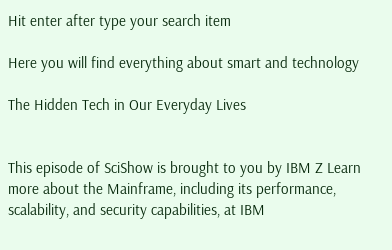Hit enter after type your search item

Here you will find everything about smart and technology

The Hidden Tech in Our Everyday Lives


This episode of SciShow is brought to you by IBM Z Learn more about the Mainframe, including its performance, scalability, and security capabilities, at IBM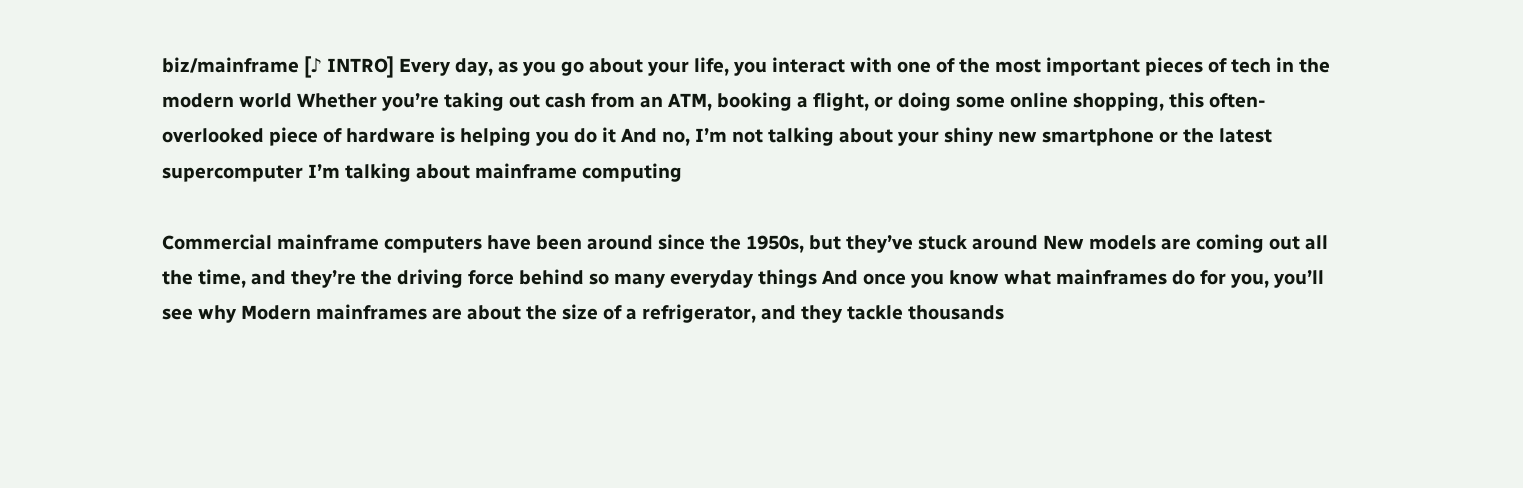biz/mainframe [♪ INTRO] Every day, as you go about your life, you interact with one of the most important pieces of tech in the modern world Whether you’re taking out cash from an ATM, booking a flight, or doing some online shopping, this often-overlooked piece of hardware is helping you do it And no, I’m not talking about your shiny new smartphone or the latest supercomputer I’m talking about mainframe computing

Commercial mainframe computers have been around since the 1950s, but they’ve stuck around New models are coming out all the time, and they’re the driving force behind so many everyday things And once you know what mainframes do for you, you’ll see why Modern mainframes are about the size of a refrigerator, and they tackle thousands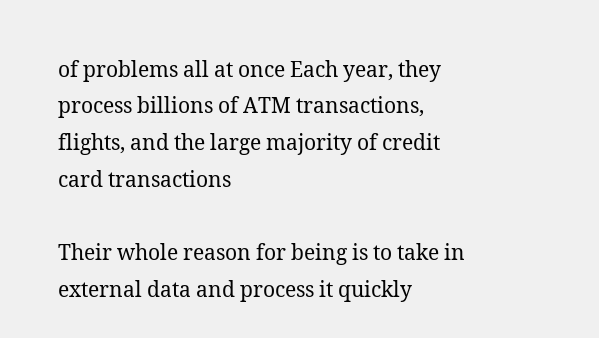of problems all at once Each year, they process billions of ATM transactions, flights, and the large majority of credit card transactions

Their whole reason for being is to take in external data and process it quickly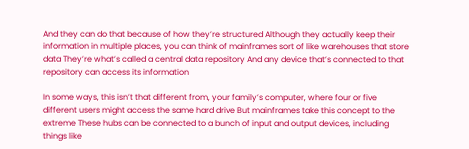And they can do that because of how they’re structured Although they actually keep their information in multiple places, you can think of mainframes sort of like warehouses that store data They’re what’s called a central data repository And any device that’s connected to that repository can access its information

In some ways, this isn’t that different from, your family’s computer, where four or five different users might access the same hard drive But mainframes take this concept to the extreme These hubs can be connected to a bunch of input and output devices, including things like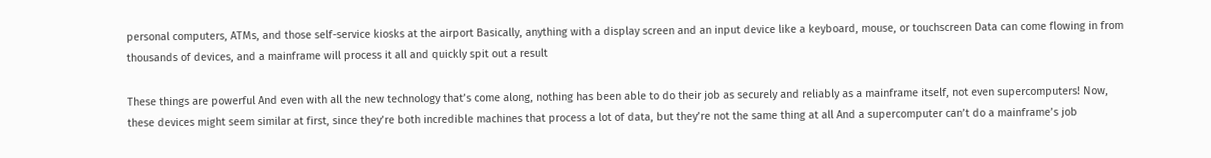personal computers, ATMs, and those self-service kiosks at the airport Basically, anything with a display screen and an input device like a keyboard, mouse, or touchscreen Data can come flowing in from thousands of devices, and a mainframe will process it all and quickly spit out a result

These things are powerful And even with all the new technology that’s come along, nothing has been able to do their job as securely and reliably as a mainframe itself, not even supercomputers! Now, these devices might seem similar at first, since they’re both incredible machines that process a lot of data, but they’re not the same thing at all And a supercomputer can’t do a mainframe’s job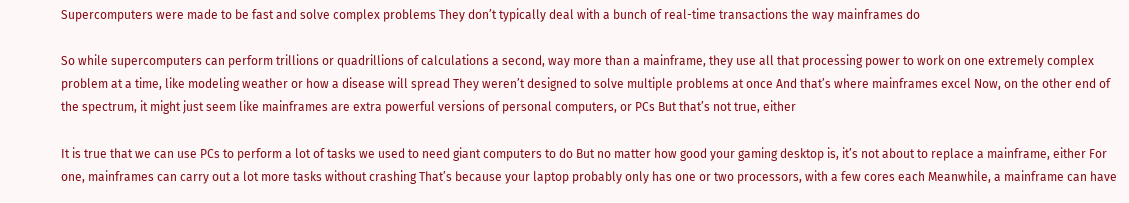Supercomputers were made to be fast and solve complex problems They don’t typically deal with a bunch of real-time transactions the way mainframes do

So while supercomputers can perform trillions or quadrillions of calculations a second, way more than a mainframe, they use all that processing power to work on one extremely complex problem at a time, like modeling weather or how a disease will spread They weren’t designed to solve multiple problems at once And that’s where mainframes excel Now, on the other end of the spectrum, it might just seem like mainframes are extra powerful versions of personal computers, or PCs But that’s not true, either

It is true that we can use PCs to perform a lot of tasks we used to need giant computers to do But no matter how good your gaming desktop is, it’s not about to replace a mainframe, either For one, mainframes can carry out a lot more tasks without crashing That’s because your laptop probably only has one or two processors, with a few cores each Meanwhile, a mainframe can have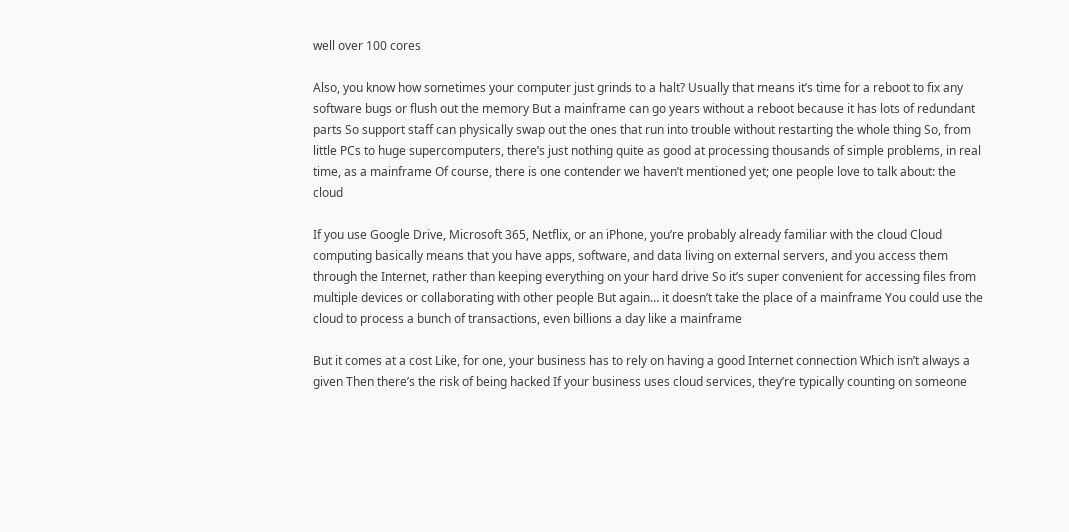well over 100 cores

Also, you know how sometimes your computer just grinds to a halt? Usually that means it’s time for a reboot to fix any software bugs or flush out the memory But a mainframe can go years without a reboot because it has lots of redundant parts So support staff can physically swap out the ones that run into trouble without restarting the whole thing So, from little PCs to huge supercomputers, there’s just nothing quite as good at processing thousands of simple problems, in real time, as a mainframe Of course, there is one contender we haven’t mentioned yet; one people love to talk about: the cloud

If you use Google Drive, Microsoft 365, Netflix, or an iPhone, you’re probably already familiar with the cloud Cloud computing basically means that you have apps, software, and data living on external servers, and you access them through the Internet, rather than keeping everything on your hard drive So it’s super convenient for accessing files from multiple devices or collaborating with other people But again… it doesn’t take the place of a mainframe You could use the cloud to process a bunch of transactions, even billions a day like a mainframe

But it comes at a cost Like, for one, your business has to rely on having a good Internet connection Which isn’t always a given Then there’s the risk of being hacked If your business uses cloud services, they’re typically counting on someone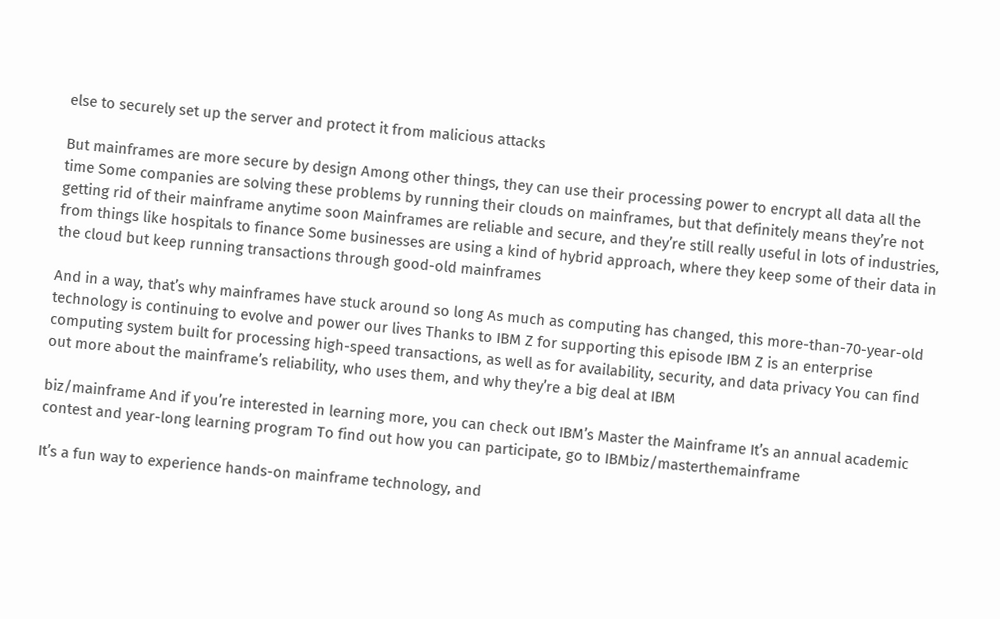else to securely set up the server and protect it from malicious attacks

But mainframes are more secure by design Among other things, they can use their processing power to encrypt all data all the time Some companies are solving these problems by running their clouds on mainframes, but that definitely means they’re not getting rid of their mainframe anytime soon Mainframes are reliable and secure, and they’re still really useful in lots of industries, from things like hospitals to finance Some businesses are using a kind of hybrid approach, where they keep some of their data in the cloud but keep running transactions through good-old mainframes

And in a way, that’s why mainframes have stuck around so long As much as computing has changed, this more-than-70-year-old technology is continuing to evolve and power our lives Thanks to IBM Z for supporting this episode IBM Z is an enterprise computing system built for processing high-speed transactions, as well as for availability, security, and data privacy You can find out more about the mainframe’s reliability, who uses them, and why they’re a big deal at IBM

biz/mainframe And if you’re interested in learning more, you can check out IBM’s Master the Mainframe It’s an annual academic contest and year-long learning program To find out how you can participate, go to IBMbiz/masterthemainframe

It’s a fun way to experience hands-on mainframe technology, and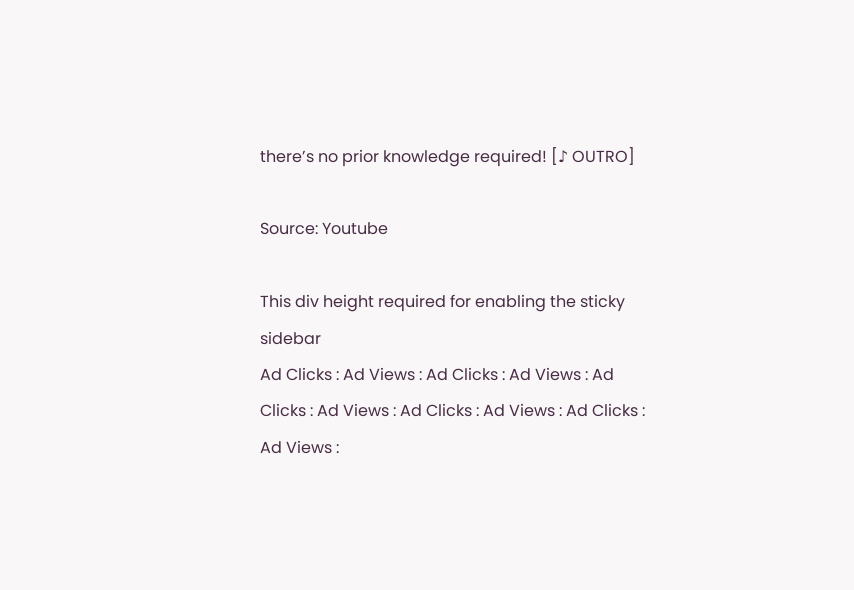there’s no prior knowledge required! [♪ OUTRO]

Source: Youtube

This div height required for enabling the sticky sidebar
Ad Clicks : Ad Views : Ad Clicks : Ad Views : Ad Clicks : Ad Views : Ad Clicks : Ad Views : Ad Clicks : Ad Views :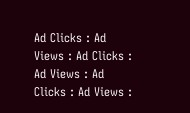Ad Clicks : Ad Views : Ad Clicks : Ad Views : Ad Clicks : Ad Views :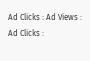Ad Clicks : Ad Views : Ad Clicks :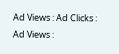Ad Views : Ad Clicks : Ad Views :